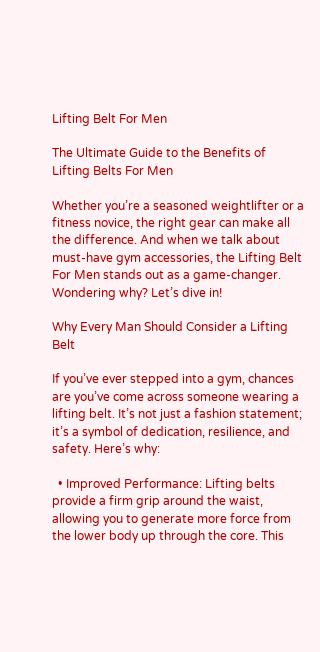Lifting Belt For Men

The Ultimate Guide to the Benefits of Lifting Belts For Men

Whether you’re a seasoned weightlifter or a fitness novice, the right gear can make all the difference. And when we talk about must-have gym accessories, the Lifting Belt For Men stands out as a game-changer. Wondering why? Let’s dive in!

Why Every Man Should Consider a Lifting Belt

If you’ve ever stepped into a gym, chances are you’ve come across someone wearing a lifting belt. It’s not just a fashion statement; it’s a symbol of dedication, resilience, and safety. Here’s why:

  • Improved Performance: Lifting belts provide a firm grip around the waist, allowing you to generate more force from the lower body up through the core. This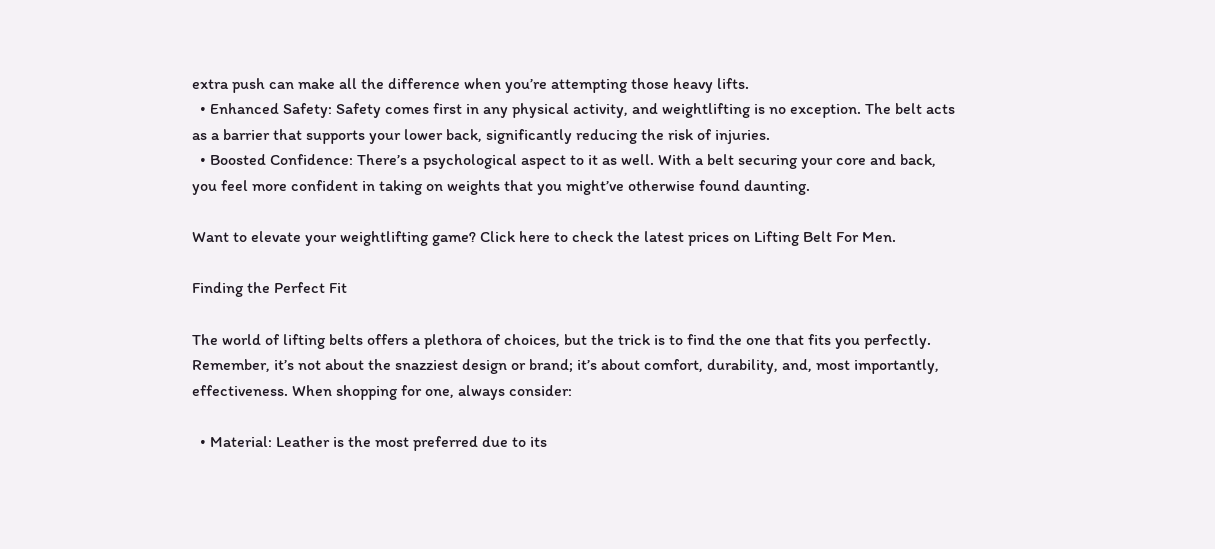extra push can make all the difference when you’re attempting those heavy lifts.
  • Enhanced Safety: Safety comes first in any physical activity, and weightlifting is no exception. The belt acts as a barrier that supports your lower back, significantly reducing the risk of injuries.
  • Boosted Confidence: There’s a psychological aspect to it as well. With a belt securing your core and back, you feel more confident in taking on weights that you might’ve otherwise found daunting.

Want to elevate your weightlifting game? Click here to check the latest prices on Lifting Belt For Men.

Finding the Perfect Fit

The world of lifting belts offers a plethora of choices, but the trick is to find the one that fits you perfectly. Remember, it’s not about the snazziest design or brand; it’s about comfort, durability, and, most importantly, effectiveness. When shopping for one, always consider:

  • Material: Leather is the most preferred due to its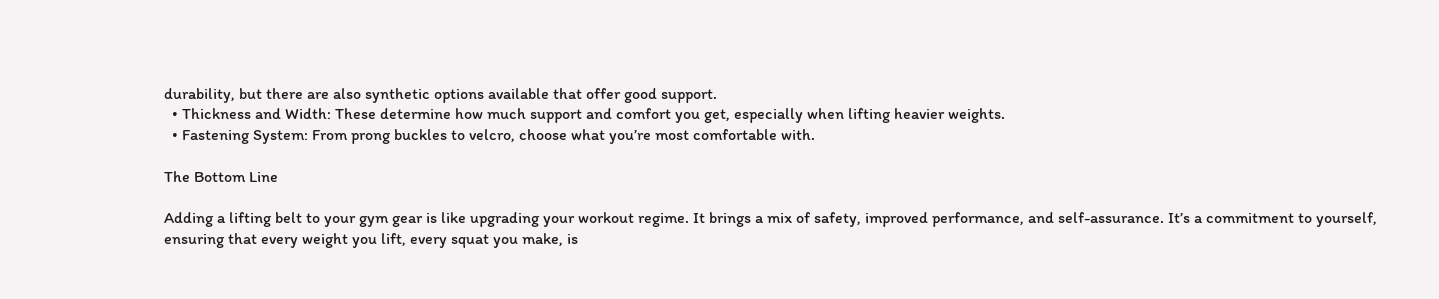durability, but there are also synthetic options available that offer good support.
  • Thickness and Width: These determine how much support and comfort you get, especially when lifting heavier weights.
  • Fastening System: From prong buckles to velcro, choose what you’re most comfortable with.

The Bottom Line

Adding a lifting belt to your gym gear is like upgrading your workout regime. It brings a mix of safety, improved performance, and self-assurance. It’s a commitment to yourself, ensuring that every weight you lift, every squat you make, is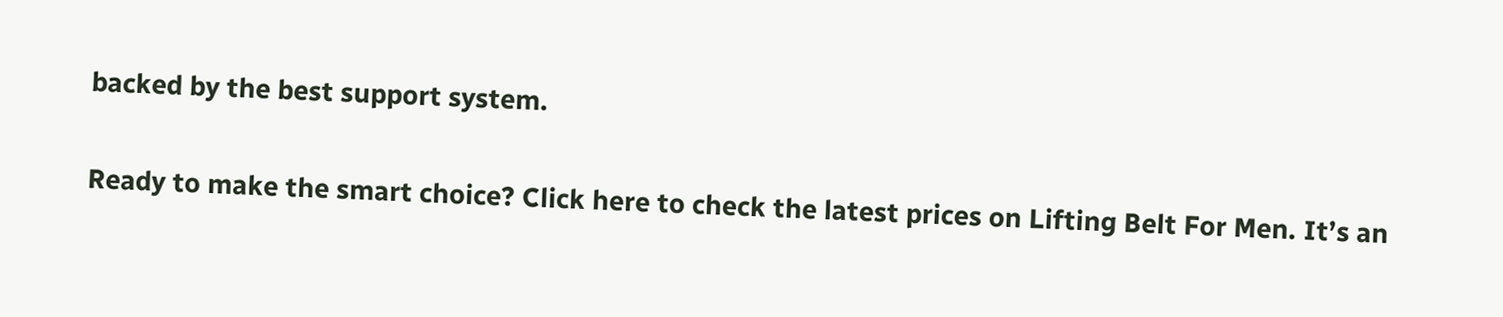backed by the best support system.

Ready to make the smart choice? Click here to check the latest prices on Lifting Belt For Men. It’s an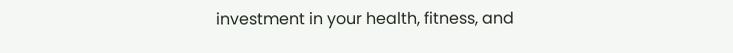investment in your health, fitness, and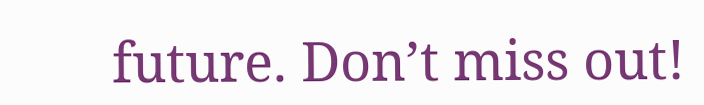future. Don’t miss out!